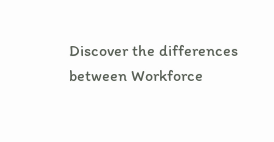Discover the differences between Workforce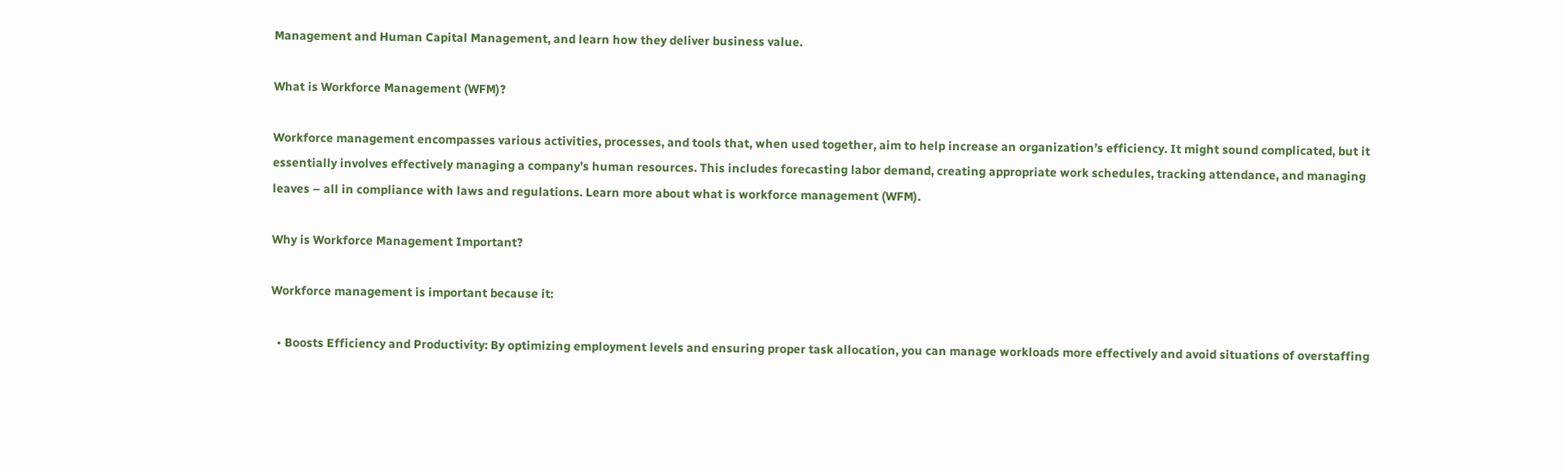Management and Human Capital Management, and learn how they deliver business value.

What is Workforce Management (WFM)?

Workforce management encompasses various activities, processes, and tools that, when used together, aim to help increase an organization’s efficiency. It might sound complicated, but it essentially involves effectively managing a company’s human resources. This includes forecasting labor demand, creating appropriate work schedules, tracking attendance, and managing leaves – all in compliance with laws and regulations. Learn more about what is workforce management (WFM).

Why is Workforce Management Important?

Workforce management is important because it:

  • Boosts Efficiency and Productivity: By optimizing employment levels and ensuring proper task allocation, you can manage workloads more effectively and avoid situations of overstaffing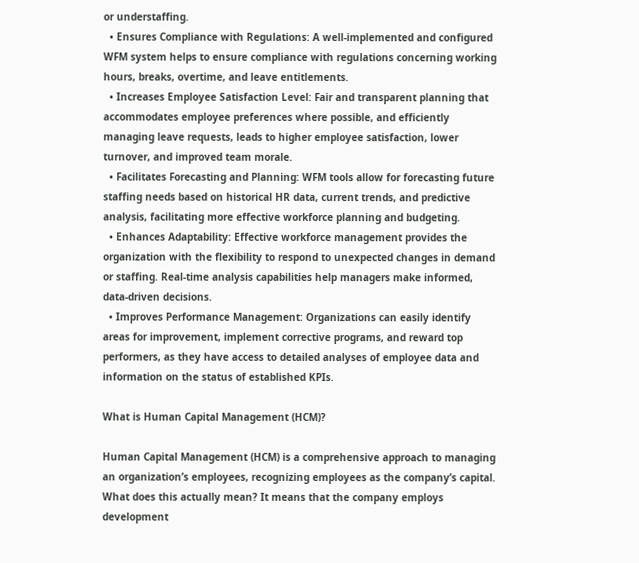or understaffing.
  • Ensures Compliance with Regulations: A well-implemented and configured WFM system helps to ensure compliance with regulations concerning working hours, breaks, overtime, and leave entitlements.
  • Increases Employee Satisfaction Level: Fair and transparent planning that accommodates employee preferences where possible, and efficiently managing leave requests, leads to higher employee satisfaction, lower turnover, and improved team morale.
  • Facilitates Forecasting and Planning: WFM tools allow for forecasting future staffing needs based on historical HR data, current trends, and predictive analysis, facilitating more effective workforce planning and budgeting.
  • Enhances Adaptability: Effective workforce management provides the organization with the flexibility to respond to unexpected changes in demand or staffing. Real-time analysis capabilities help managers make informed, data-driven decisions.
  • Improves Performance Management: Organizations can easily identify areas for improvement, implement corrective programs, and reward top performers, as they have access to detailed analyses of employee data and information on the status of established KPIs.

What is Human Capital Management (HCM)?

Human Capital Management (HCM) is a comprehensive approach to managing an organization’s employees, recognizing employees as the company’s capital. What does this actually mean? It means that the company employs development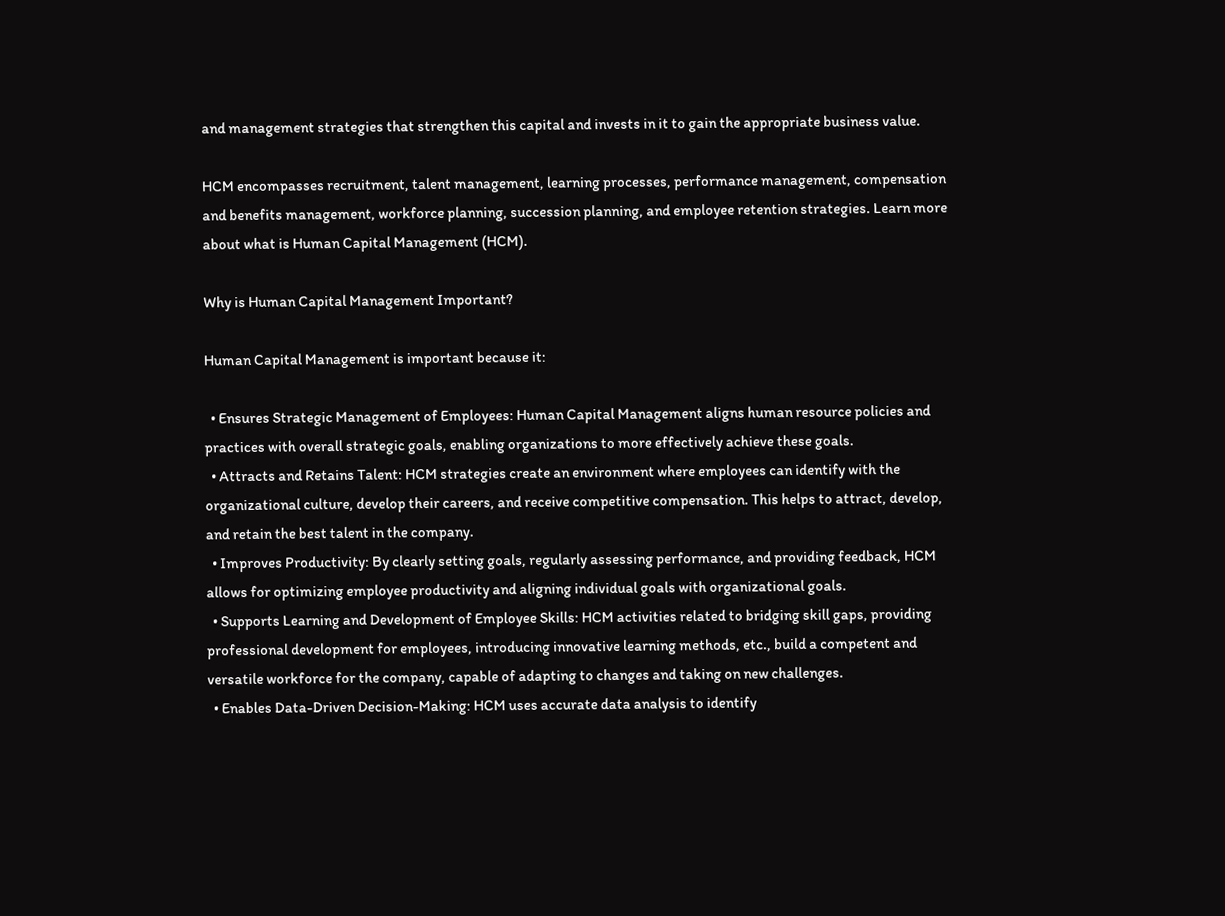and management strategies that strengthen this capital and invests in it to gain the appropriate business value.

HCM encompasses recruitment, talent management, learning processes, performance management, compensation and benefits management, workforce planning, succession planning, and employee retention strategies. Learn more about what is Human Capital Management (HCM).

Why is Human Capital Management Important?

Human Capital Management is important because it:

  • Ensures Strategic Management of Employees: Human Capital Management aligns human resource policies and practices with overall strategic goals, enabling organizations to more effectively achieve these goals.
  • Attracts and Retains Talent: HCM strategies create an environment where employees can identify with the organizational culture, develop their careers, and receive competitive compensation. This helps to attract, develop, and retain the best talent in the company.
  • Improves Productivity: By clearly setting goals, regularly assessing performance, and providing feedback, HCM allows for optimizing employee productivity and aligning individual goals with organizational goals.
  • Supports Learning and Development of Employee Skills: HCM activities related to bridging skill gaps, providing professional development for employees, introducing innovative learning methods, etc., build a competent and versatile workforce for the company, capable of adapting to changes and taking on new challenges.
  • Enables Data-Driven Decision-Making: HCM uses accurate data analysis to identify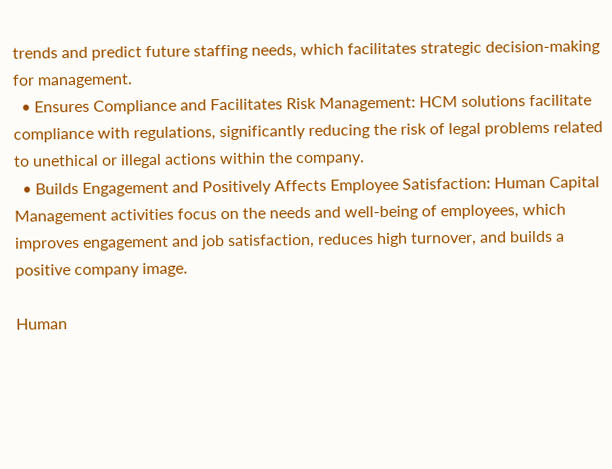trends and predict future staffing needs, which facilitates strategic decision-making for management.
  • Ensures Compliance and Facilitates Risk Management: HCM solutions facilitate compliance with regulations, significantly reducing the risk of legal problems related to unethical or illegal actions within the company.
  • Builds Engagement and Positively Affects Employee Satisfaction: Human Capital Management activities focus on the needs and well-being of employees, which improves engagement and job satisfaction, reduces high turnover, and builds a positive company image.

Human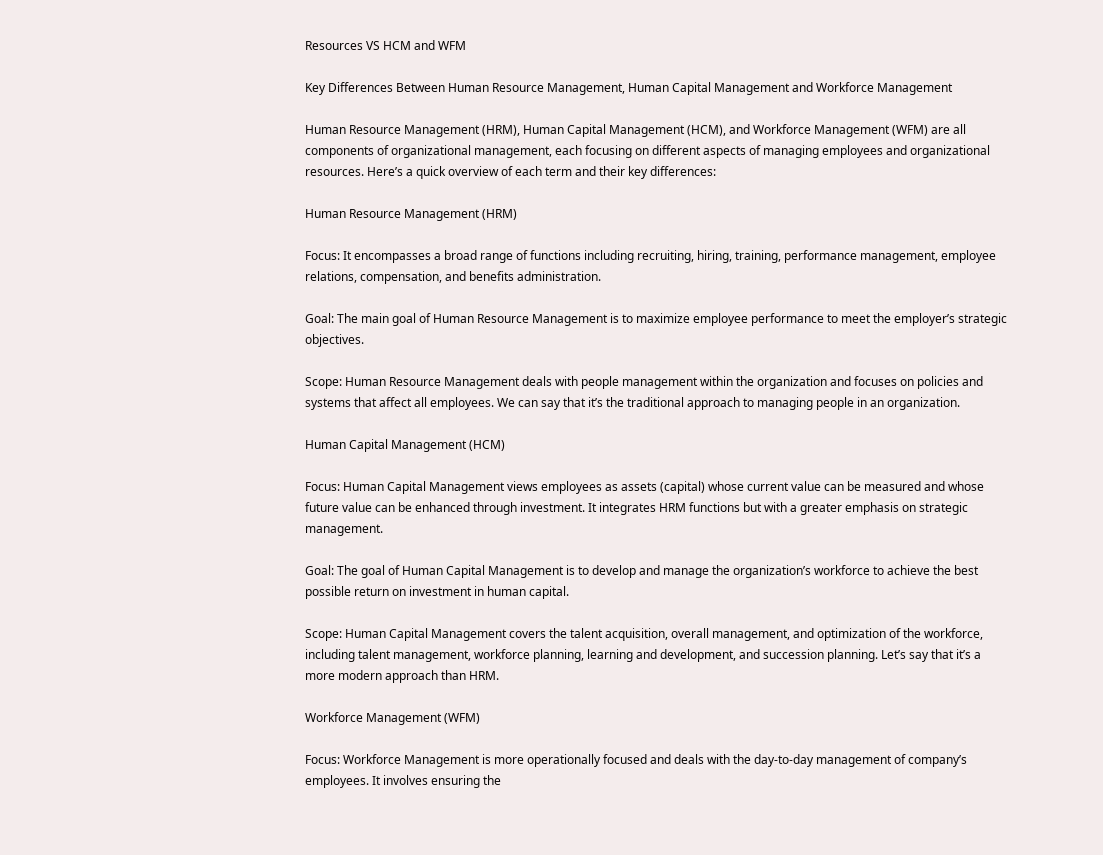Resources VS HCM and WFM

Key Differences Between Human Resource Management, Human Capital Management and Workforce Management

Human Resource Management (HRM), Human Capital Management (HCM), and Workforce Management (WFM) are all components of organizational management, each focusing on different aspects of managing employees and organizational resources. Here’s a quick overview of each term and their key differences:

Human Resource Management (HRM)

Focus: It encompasses a broad range of functions including recruiting, hiring, training, performance management, employee relations, compensation, and benefits administration.

Goal: The main goal of Human Resource Management is to maximize employee performance to meet the employer’s strategic objectives.

Scope: Human Resource Management deals with people management within the organization and focuses on policies and systems that affect all employees. We can say that it’s the traditional approach to managing people in an organization.

Human Capital Management (HCM)

Focus: Human Capital Management views employees as assets (capital) whose current value can be measured and whose future value can be enhanced through investment. It integrates HRM functions but with a greater emphasis on strategic management.

Goal: The goal of Human Capital Management is to develop and manage the organization’s workforce to achieve the best possible return on investment in human capital.

Scope: Human Capital Management covers the talent acquisition, overall management, and optimization of the workforce, including talent management, workforce planning, learning and development, and succession planning. Let’s say that it’s a more modern approach than HRM.

Workforce Management (WFM)

Focus: Workforce Management is more operationally focused and deals with the day-to-day management of company’s employees. It involves ensuring the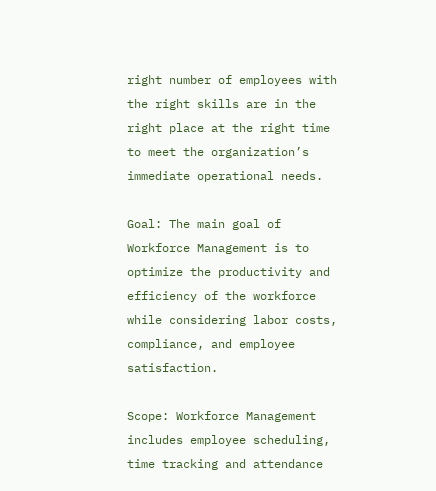right number of employees with the right skills are in the right place at the right time to meet the organization’s immediate operational needs.

Goal: The main goal of Workforce Management is to optimize the productivity and efficiency of the workforce while considering labor costs, compliance, and employee satisfaction.

Scope: Workforce Management includes employee scheduling, time tracking and attendance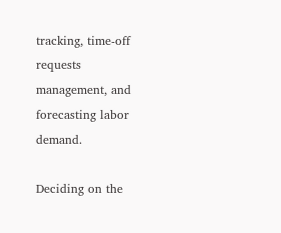tracking, time-off requests management, and forecasting labor demand.

Deciding on the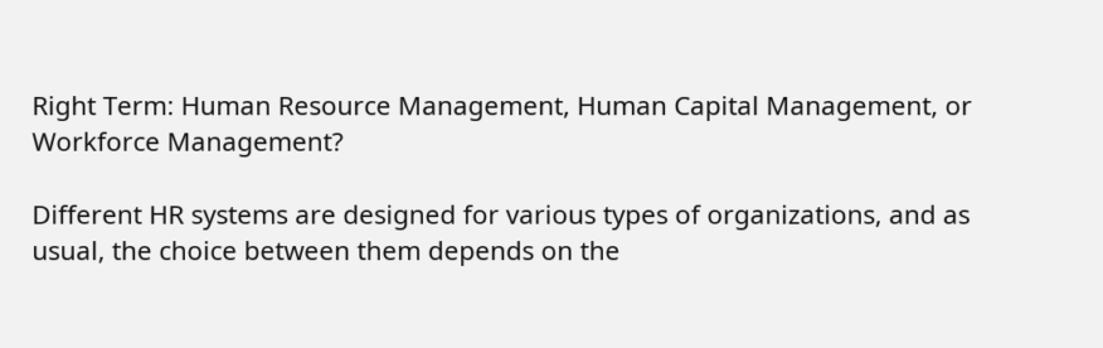Right Term: Human Resource Management, Human Capital Management, or Workforce Management?

Different HR systems are designed for various types of organizations, and as usual, the choice between them depends on the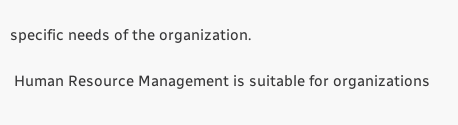specific needs of the organization.

 Human Resource Management is suitable for organizations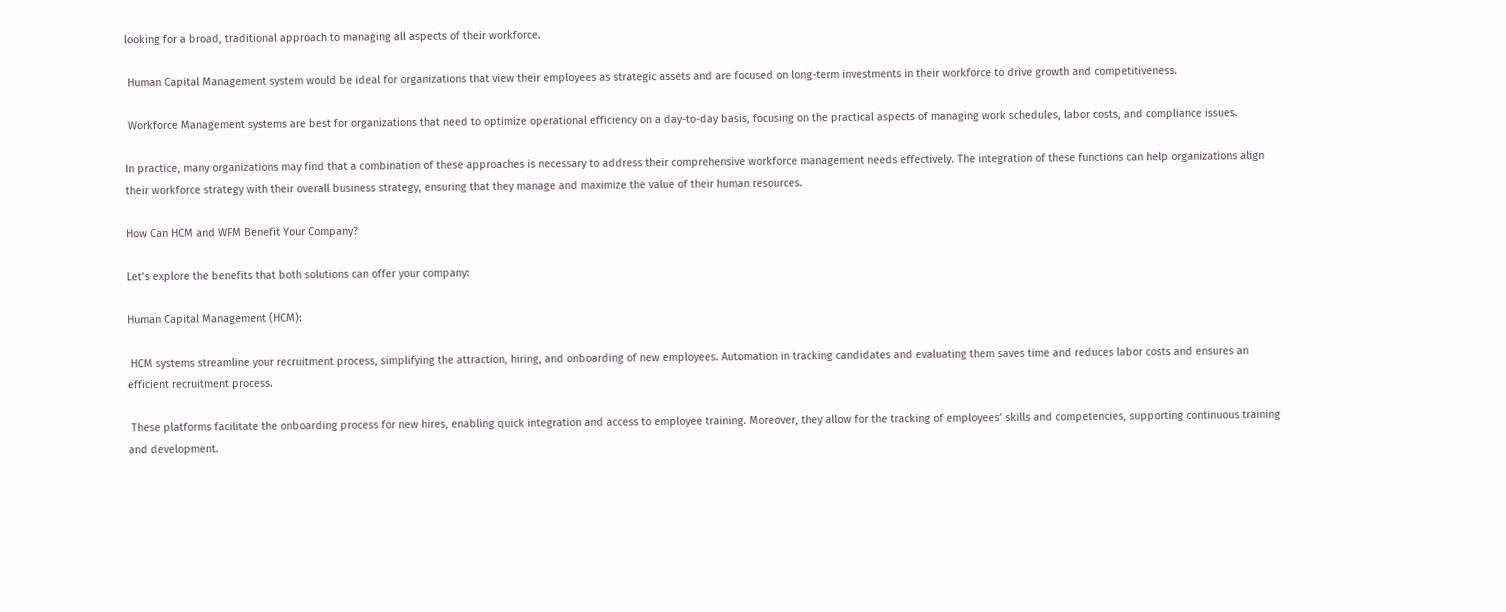looking for a broad, traditional approach to managing all aspects of their workforce.

 Human Capital Management system would be ideal for organizations that view their employees as strategic assets and are focused on long-term investments in their workforce to drive growth and competitiveness.

 Workforce Management systems are best for organizations that need to optimize operational efficiency on a day-to-day basis, focusing on the practical aspects of managing work schedules, labor costs, and compliance issues.

In practice, many organizations may find that a combination of these approaches is necessary to address their comprehensive workforce management needs effectively. The integration of these functions can help organizations align their workforce strategy with their overall business strategy, ensuring that they manage and maximize the value of their human resources.

How Can HCM and WFM Benefit Your Company?

Let’s explore the benefits that both solutions can offer your company:

Human Capital Management (HCM):

 HCM systems streamline your recruitment process, simplifying the attraction, hiring, and onboarding of new employees. Automation in tracking candidates and evaluating them saves time and reduces labor costs and ensures an efficient recruitment process.

 These platforms facilitate the onboarding process for new hires, enabling quick integration and access to employee training. Moreover, they allow for the tracking of employees’ skills and competencies, supporting continuous training and development.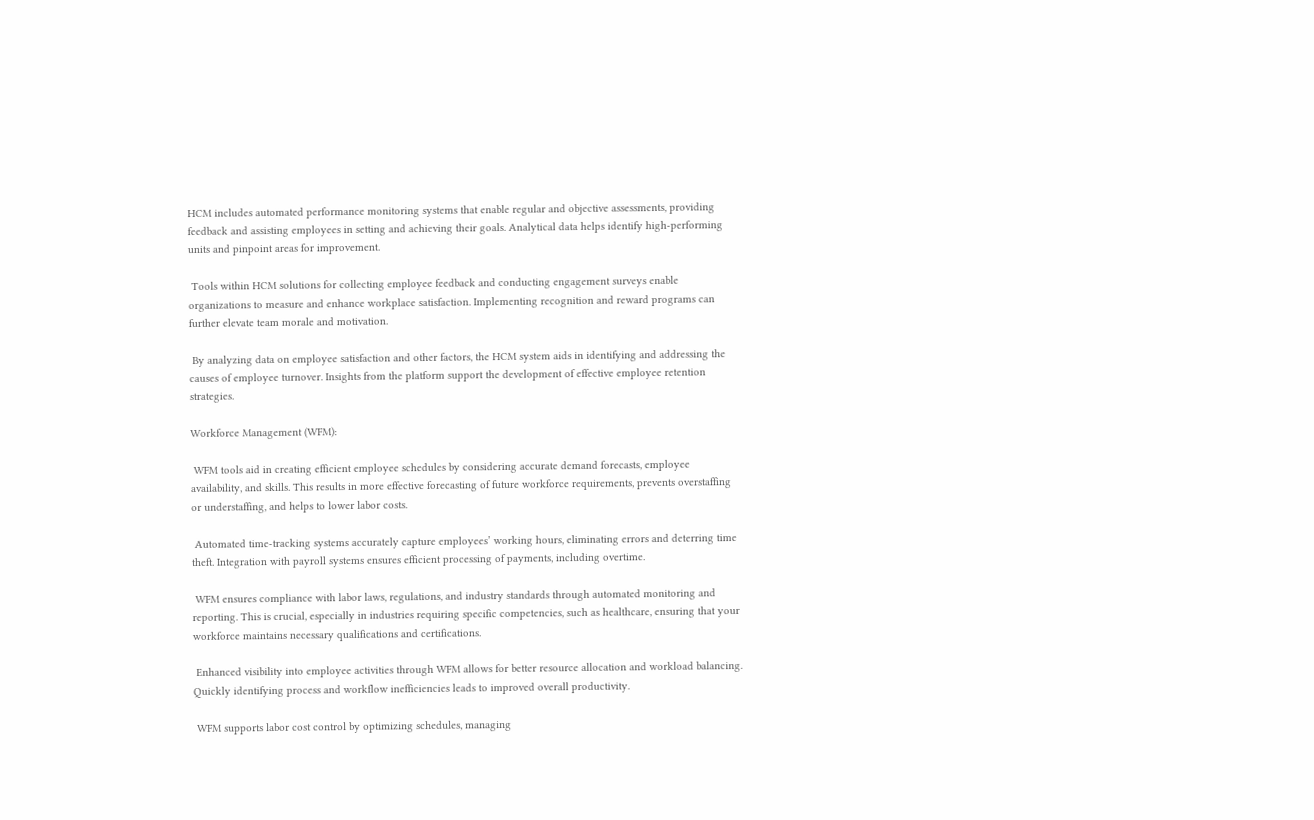HCM includes automated performance monitoring systems that enable regular and objective assessments, providing feedback and assisting employees in setting and achieving their goals. Analytical data helps identify high-performing units and pinpoint areas for improvement.

 Tools within HCM solutions for collecting employee feedback and conducting engagement surveys enable organizations to measure and enhance workplace satisfaction. Implementing recognition and reward programs can further elevate team morale and motivation.

 By analyzing data on employee satisfaction and other factors, the HCM system aids in identifying and addressing the causes of employee turnover. Insights from the platform support the development of effective employee retention strategies.

Workforce Management (WFM):

 WFM tools aid in creating efficient employee schedules by considering accurate demand forecasts, employee availability, and skills. This results in more effective forecasting of future workforce requirements, prevents overstaffing or understaffing, and helps to lower labor costs.

 Automated time-tracking systems accurately capture employees’ working hours, eliminating errors and deterring time theft. Integration with payroll systems ensures efficient processing of payments, including overtime.

 WFM ensures compliance with labor laws, regulations, and industry standards through automated monitoring and reporting. This is crucial, especially in industries requiring specific competencies, such as healthcare, ensuring that your workforce maintains necessary qualifications and certifications.

 Enhanced visibility into employee activities through WFM allows for better resource allocation and workload balancing. Quickly identifying process and workflow inefficiencies leads to improved overall productivity.

 WFM supports labor cost control by optimizing schedules, managing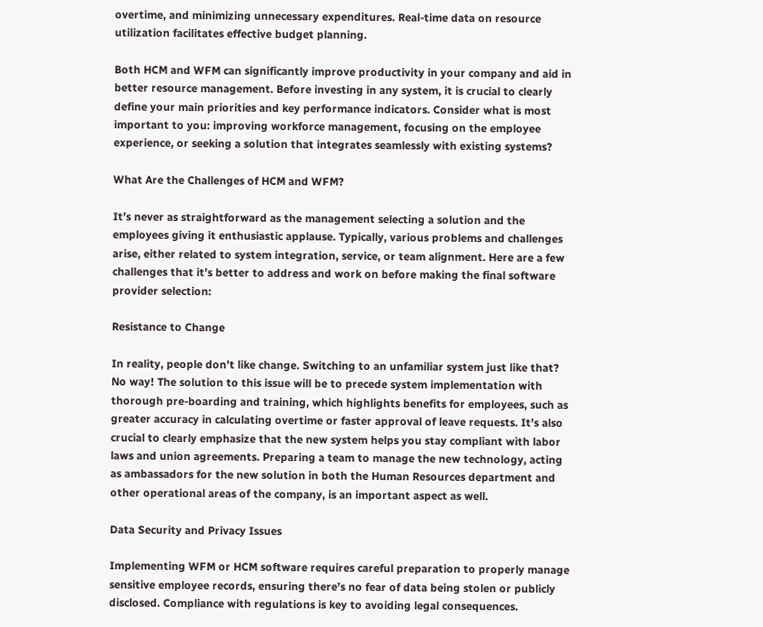overtime, and minimizing unnecessary expenditures. Real-time data on resource utilization facilitates effective budget planning.

Both HCM and WFM can significantly improve productivity in your company and aid in better resource management. Before investing in any system, it is crucial to clearly define your main priorities and key performance indicators. Consider what is most important to you: improving workforce management, focusing on the employee experience, or seeking a solution that integrates seamlessly with existing systems?

What Are the Challenges of HCM and WFM?

It’s never as straightforward as the management selecting a solution and the employees giving it enthusiastic applause. Typically, various problems and challenges arise, either related to system integration, service, or team alignment. Here are a few challenges that it’s better to address and work on before making the final software provider selection:

Resistance to Change

In reality, people don’t like change. Switching to an unfamiliar system just like that? No way! The solution to this issue will be to precede system implementation with thorough pre-boarding and training, which highlights benefits for employees, such as greater accuracy in calculating overtime or faster approval of leave requests. It’s also crucial to clearly emphasize that the new system helps you stay compliant with labor laws and union agreements. Preparing a team to manage the new technology, acting as ambassadors for the new solution in both the Human Resources department and other operational areas of the company, is an important aspect as well.

Data Security and Privacy Issues

Implementing WFM or HCM software requires careful preparation to properly manage sensitive employee records, ensuring there’s no fear of data being stolen or publicly disclosed. Compliance with regulations is key to avoiding legal consequences.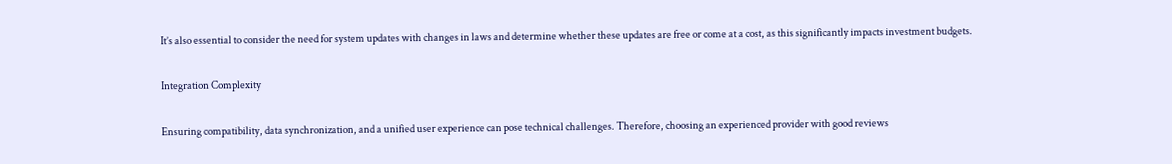It’s also essential to consider the need for system updates with changes in laws and determine whether these updates are free or come at a cost, as this significantly impacts investment budgets.

Integration Complexity

Ensuring compatibility, data synchronization, and a unified user experience can pose technical challenges. Therefore, choosing an experienced provider with good reviews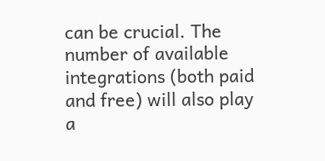can be crucial. The number of available integrations (both paid and free) will also play a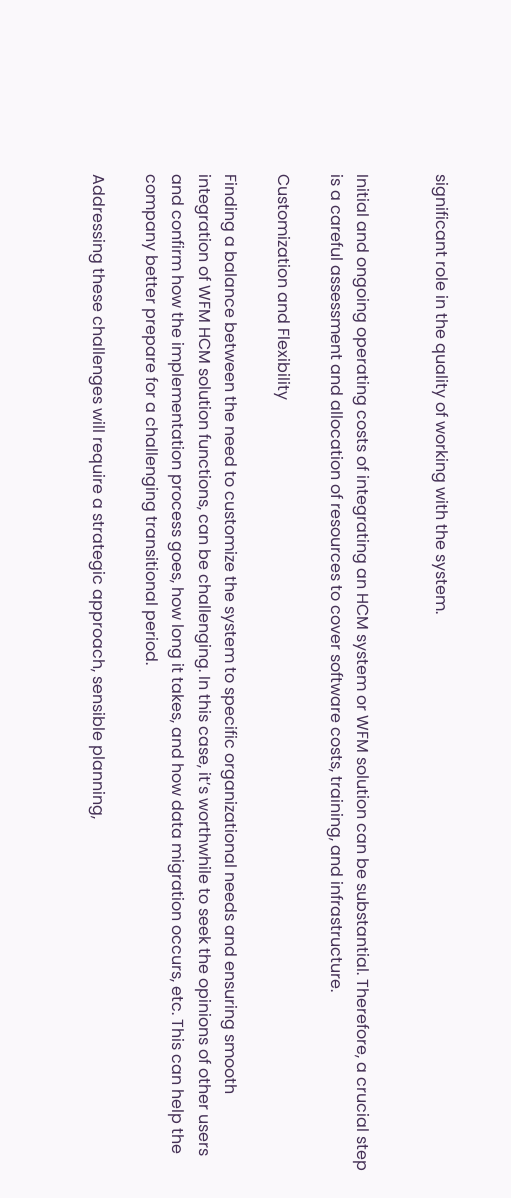significant role in the quality of working with the system.


Initial and ongoing operating costs of integrating an HCM system or WFM solution can be substantial. Therefore, a crucial step is a careful assessment and allocation of resources to cover software costs, training, and infrastructure.

Customization and Flexibility

Finding a balance between the need to customize the system to specific organizational needs and ensuring smooth integration of WFM HCM solution functions, can be challenging. In this case, it’s worthwhile to seek the opinions of other users and confirm how the implementation process goes, how long it takes, and how data migration occurs, etc. This can help the company better prepare for a challenging transitional period.

Addressing these challenges will require a strategic approach, sensible planning,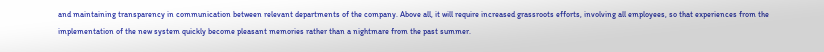and maintaining transparency in communication between relevant departments of the company. Above all, it will require increased grassroots efforts, involving all employees, so that experiences from the implementation of the new system quickly become pleasant memories rather than a nightmare from the past summer.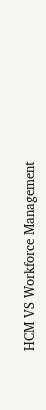HCM VS Workforce Management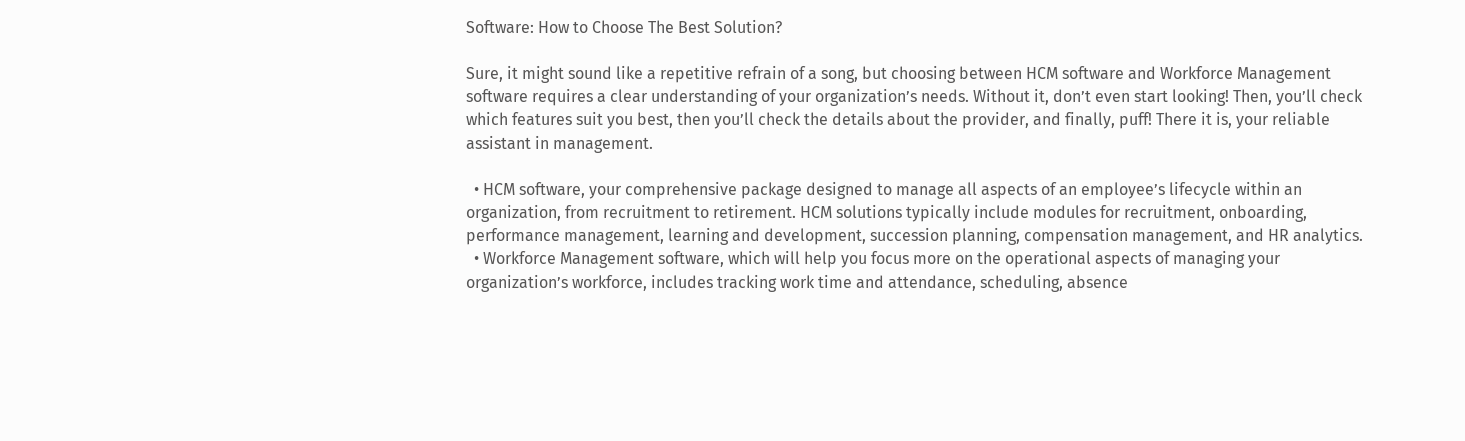Software: How to Choose The Best Solution?

Sure, it might sound like a repetitive refrain of a song, but choosing between HCM software and Workforce Management software requires a clear understanding of your organization’s needs. Without it, don’t even start looking! Then, you’ll check which features suit you best, then you’ll check the details about the provider, and finally, puff! There it is, your reliable assistant in management.

  • HCM software, your comprehensive package designed to manage all aspects of an employee’s lifecycle within an organization, from recruitment to retirement. HCM solutions typically include modules for recruitment, onboarding, performance management, learning and development, succession planning, compensation management, and HR analytics.
  • Workforce Management software, which will help you focus more on the operational aspects of managing your organization’s workforce, includes tracking work time and attendance, scheduling, absence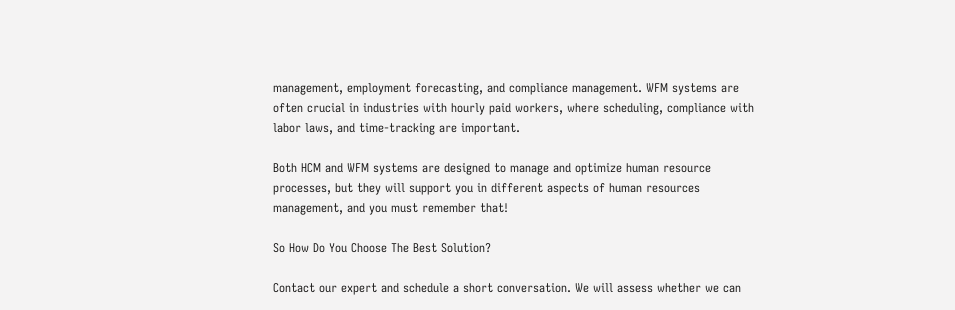management, employment forecasting, and compliance management. WFM systems are often crucial in industries with hourly paid workers, where scheduling, compliance with labor laws, and time-tracking are important.

Both HCM and WFM systems are designed to manage and optimize human resource processes, but they will support you in different aspects of human resources management, and you must remember that!

So How Do You Choose The Best Solution?

Contact our expert and schedule a short conversation. We will assess whether we can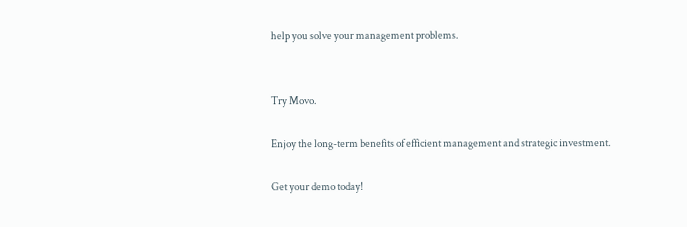help you solve your management problems.


Try Movo.

Enjoy the long-term benefits of efficient management and strategic investment.

Get your demo today!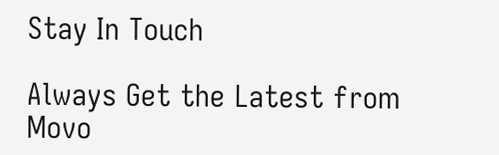Stay In Touch

Always Get the Latest from Movo